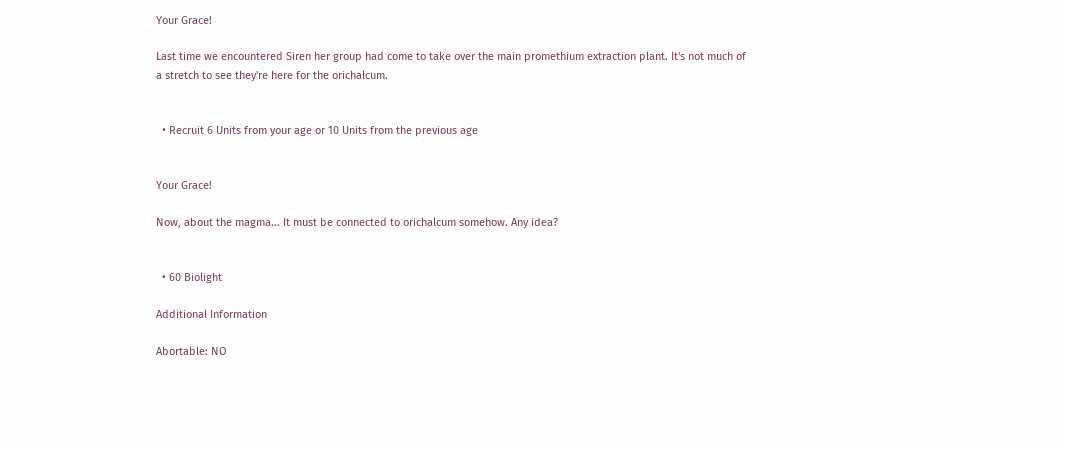Your Grace!

Last time we encountered Siren her group had come to take over the main promethium extraction plant. It's not much of a stretch to see they're here for the orichalcum.


  • Recruit 6 Units from your age or 10 Units from the previous age


Your Grace!

Now, about the magma... It must be connected to orichalcum somehow. Any idea?


  • 60 Biolight

Additional Information

Abortable: NO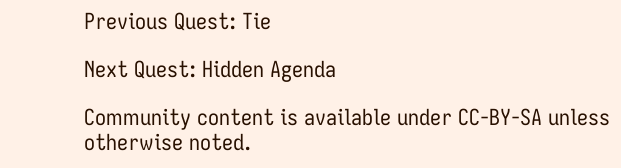Previous Quest: Tie

Next Quest: Hidden Agenda

Community content is available under CC-BY-SA unless otherwise noted.